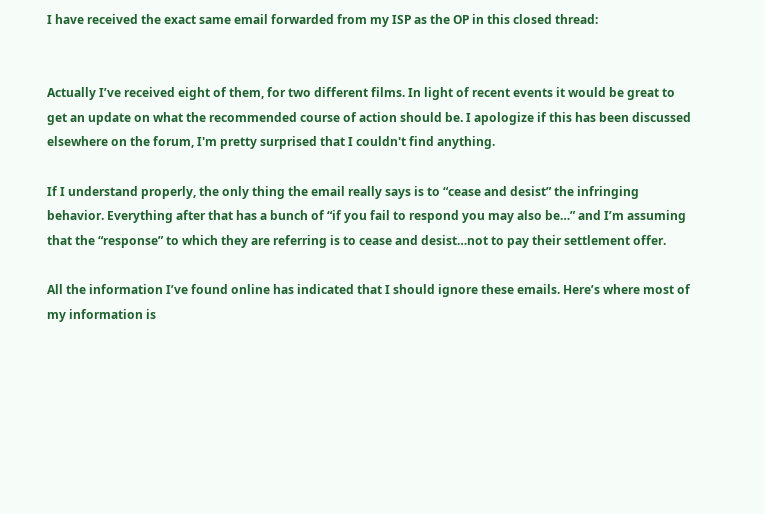I have received the exact same email forwarded from my ISP as the OP in this closed thread:


Actually I’ve received eight of them, for two different films. In light of recent events it would be great to get an update on what the recommended course of action should be. I apologize if this has been discussed elsewhere on the forum, I'm pretty surprised that I couldn't find anything.

If I understand properly, the only thing the email really says is to “cease and desist” the infringing behavior. Everything after that has a bunch of “if you fail to respond you may also be…” and I’m assuming that the “response” to which they are referring is to cease and desist…not to pay their settlement offer.

All the information I’ve found online has indicated that I should ignore these emails. Here’s where most of my information is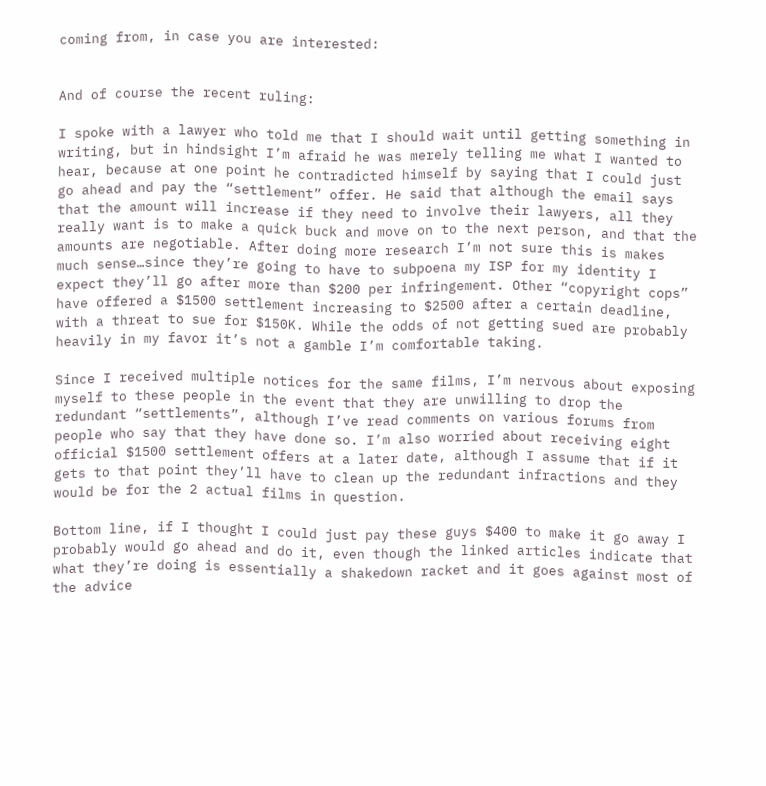coming from, in case you are interested:


And of course the recent ruling:

I spoke with a lawyer who told me that I should wait until getting something in writing, but in hindsight I’m afraid he was merely telling me what I wanted to hear, because at one point he contradicted himself by saying that I could just go ahead and pay the “settlement” offer. He said that although the email says that the amount will increase if they need to involve their lawyers, all they really want is to make a quick buck and move on to the next person, and that the amounts are negotiable. After doing more research I’m not sure this is makes much sense…since they’re going to have to subpoena my ISP for my identity I expect they’ll go after more than $200 per infringement. Other “copyright cops” have offered a $1500 settlement increasing to $2500 after a certain deadline, with a threat to sue for $150K. While the odds of not getting sued are probably heavily in my favor it’s not a gamble I’m comfortable taking.

Since I received multiple notices for the same films, I’m nervous about exposing myself to these people in the event that they are unwilling to drop the redundant “settlements”, although I’ve read comments on various forums from people who say that they have done so. I’m also worried about receiving eight official $1500 settlement offers at a later date, although I assume that if it gets to that point they’ll have to clean up the redundant infractions and they would be for the 2 actual films in question.

Bottom line, if I thought I could just pay these guys $400 to make it go away I probably would go ahead and do it, even though the linked articles indicate that what they’re doing is essentially a shakedown racket and it goes against most of the advice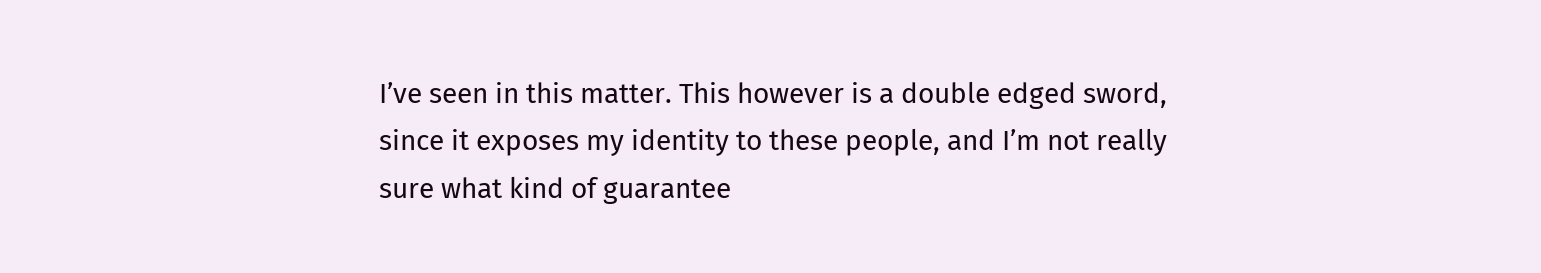I’ve seen in this matter. This however is a double edged sword, since it exposes my identity to these people, and I’m not really sure what kind of guarantee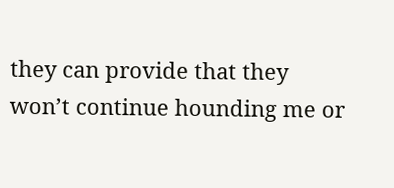they can provide that they won’t continue hounding me or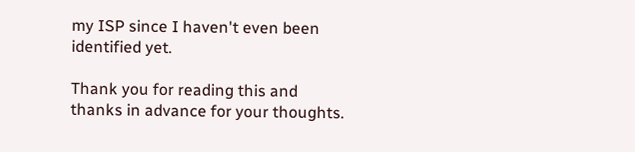my ISP since I haven't even been identified yet.

Thank you for reading this and thanks in advance for your thoughts.